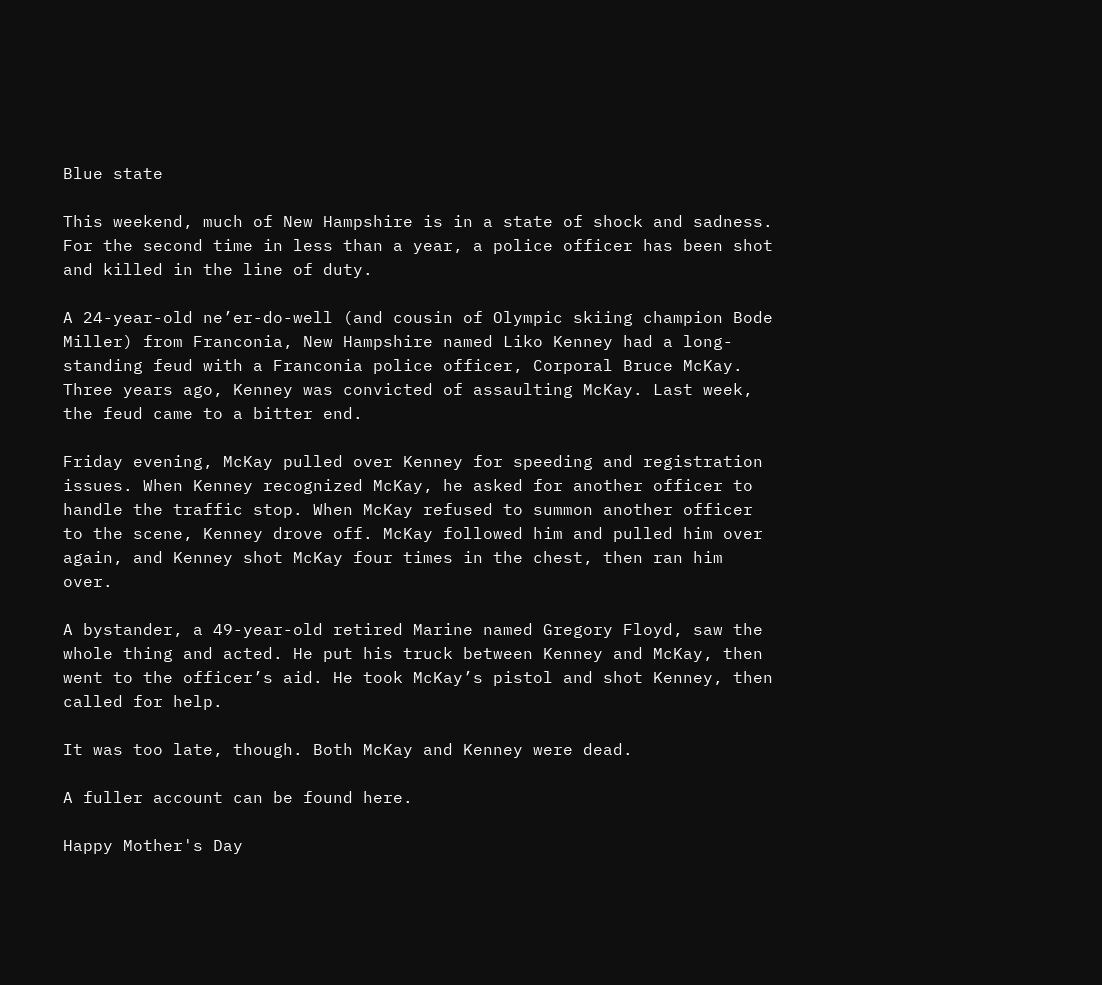Blue state

This weekend, much of New Hampshire is in a state of shock and sadness. For the second time in less than a year, a police officer has been shot and killed in the line of duty.

A 24-year-old ne’er-do-well (and cousin of Olympic skiing champion Bode Miller) from Franconia, New Hampshire named Liko Kenney had a long-standing feud with a Franconia police officer, Corporal Bruce McKay. Three years ago, Kenney was convicted of assaulting McKay. Last week, the feud came to a bitter end.

Friday evening, McKay pulled over Kenney for speeding and registration issues. When Kenney recognized McKay, he asked for another officer to handle the traffic stop. When McKay refused to summon another officer to the scene, Kenney drove off. McKay followed him and pulled him over again, and Kenney shot McKay four times in the chest, then ran him over.

A bystander, a 49-year-old retired Marine named Gregory Floyd, saw the whole thing and acted. He put his truck between Kenney and McKay, then went to the officer’s aid. He took McKay’s pistol and shot Kenney, then called for help.

It was too late, though. Both McKay and Kenney were dead.

A fuller account can be found here.

Happy Mother's Day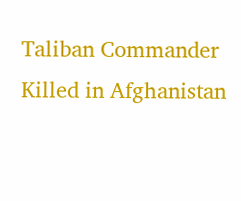Taliban Commander Killed in Afghanistan